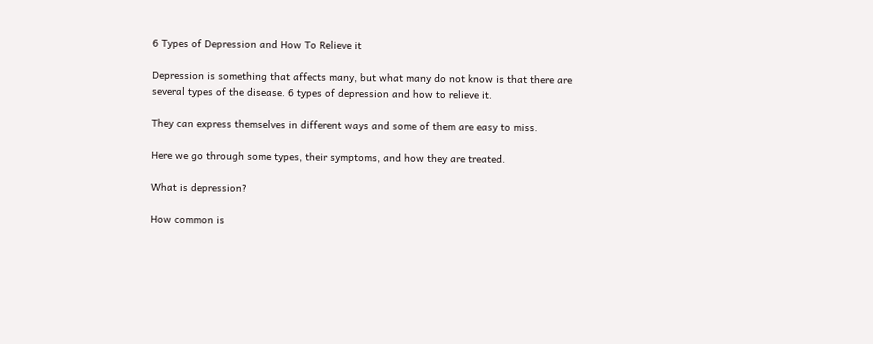6 Types of Depression and How To Relieve it

Depression is something that affects many, but what many do not know is that there are several types of the disease. 6 types of depression and how to relieve it.

They can express themselves in different ways and some of them are easy to miss.

Here we go through some types, their symptoms, and how they are treated.

What is depression?

How common is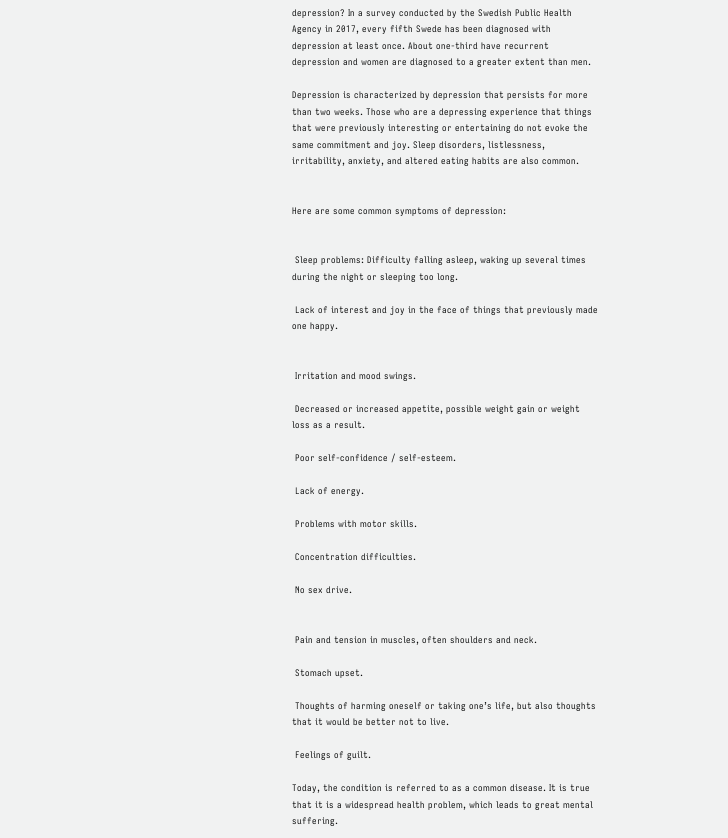depression? In a survey conducted by the Swedish Public Health Agency in 2017, every fifth Swede has been diagnosed with depression at least once. About one-third have recurrent depression and women are diagnosed to a greater extent than men.

Depression is characterized by depression that persists for more than two weeks. Those who are a depressing experience that things that were previously interesting or entertaining do not evoke the same commitment and joy. Sleep disorders, listlessness, irritability, anxiety, and altered eating habits are also common.


Here are some common symptoms of depression:


 Sleep problems: Difficulty falling asleep, waking up several times during the night or sleeping too long.

 Lack of interest and joy in the face of things that previously made one happy.


 Irritation and mood swings.

 Decreased or increased appetite, possible weight gain or weight loss as a result.

 Poor self-confidence / self-esteem.

 Lack of energy.

 Problems with motor skills.

 Concentration difficulties.

 No sex drive.


 Pain and tension in muscles, often shoulders and neck.

 Stomach upset.

 Thoughts of harming oneself or taking one’s life, but also thoughts that it would be better not to live.

 Feelings of guilt.

Today, the condition is referred to as a common disease. It is true that it is a widespread health problem, which leads to great mental suffering.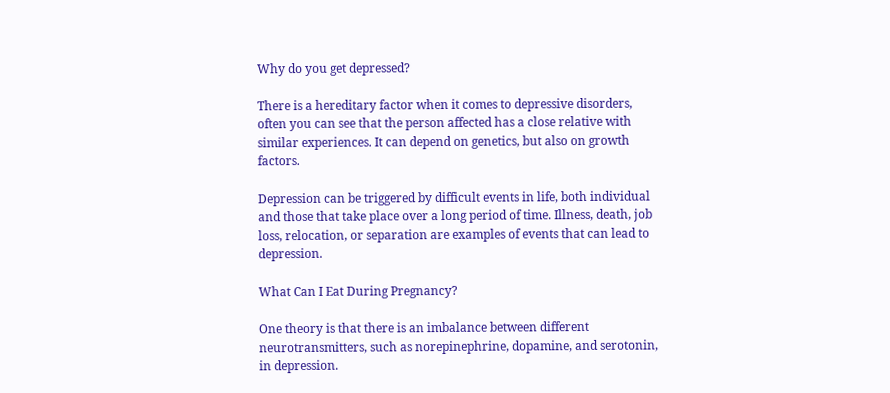Why do you get depressed?

There is a hereditary factor when it comes to depressive disorders, often you can see that the person affected has a close relative with similar experiences. It can depend on genetics, but also on growth factors.

Depression can be triggered by difficult events in life, both individual and those that take place over a long period of time. Illness, death, job loss, relocation, or separation are examples of events that can lead to depression.

What Can I Eat During Pregnancy?

One theory is that there is an imbalance between different neurotransmitters, such as norepinephrine, dopamine, and serotonin, in depression.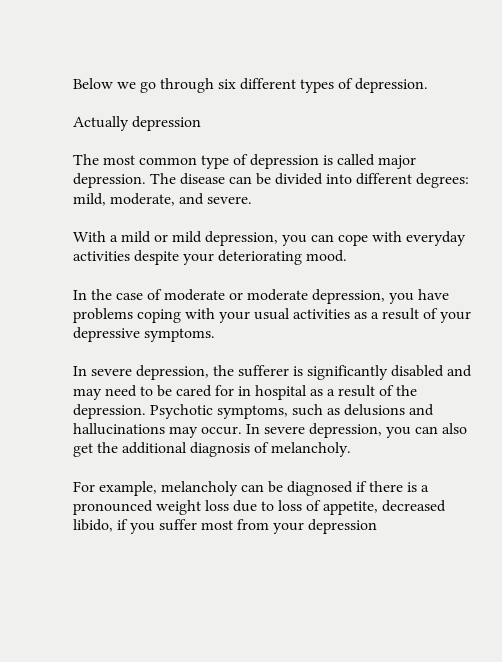Below we go through six different types of depression.

Actually depression

The most common type of depression is called major depression. The disease can be divided into different degrees: mild, moderate, and severe.

With a mild or mild depression, you can cope with everyday activities despite your deteriorating mood.

In the case of moderate or moderate depression, you have problems coping with your usual activities as a result of your depressive symptoms.

In severe depression, the sufferer is significantly disabled and may need to be cared for in hospital as a result of the depression. Psychotic symptoms, such as delusions and hallucinations may occur. In severe depression, you can also get the additional diagnosis of melancholy.

For example, melancholy can be diagnosed if there is a pronounced weight loss due to loss of appetite, decreased libido, if you suffer most from your depression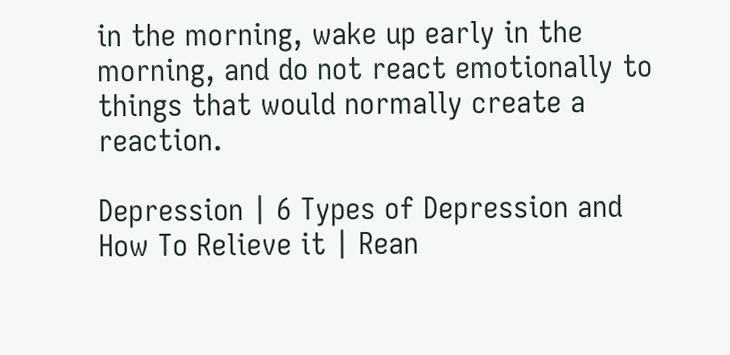in the morning, wake up early in the morning, and do not react emotionally to things that would normally create a reaction.

Depression | 6 Types of Depression and How To Relieve it | Rean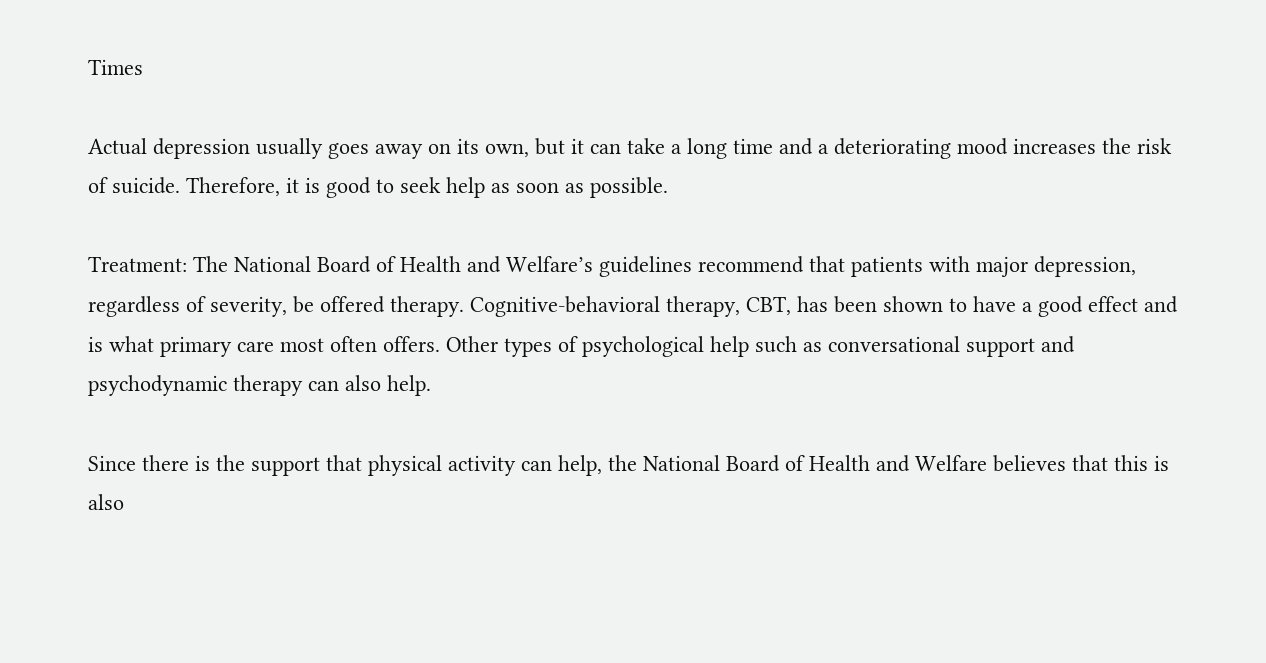Times

Actual depression usually goes away on its own, but it can take a long time and a deteriorating mood increases the risk of suicide. Therefore, it is good to seek help as soon as possible.

Treatment: The National Board of Health and Welfare’s guidelines recommend that patients with major depression, regardless of severity, be offered therapy. Cognitive-behavioral therapy, CBT, has been shown to have a good effect and is what primary care most often offers. Other types of psychological help such as conversational support and psychodynamic therapy can also help.

Since there is the support that physical activity can help, the National Board of Health and Welfare believes that this is also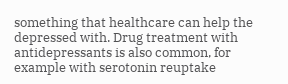something that healthcare can help the depressed with. Drug treatment with antidepressants is also common, for example with serotonin reuptake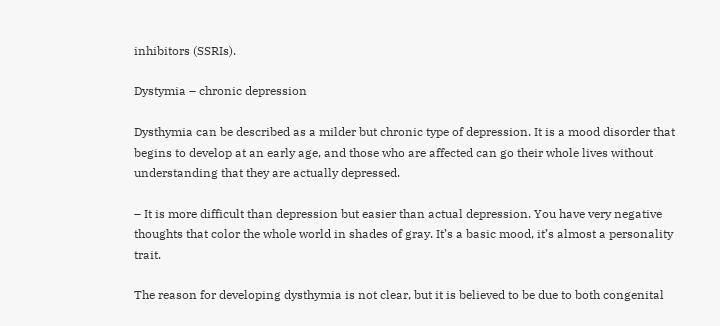inhibitors (SSRIs).

Dystymia – chronic depression

Dysthymia can be described as a milder but chronic type of depression. It is a mood disorder that begins to develop at an early age, and those who are affected can go their whole lives without understanding that they are actually depressed.

– It is more difficult than depression but easier than actual depression. You have very negative thoughts that color the whole world in shades of gray. It’s a basic mood, it’s almost a personality trait.

The reason for developing dysthymia is not clear, but it is believed to be due to both congenital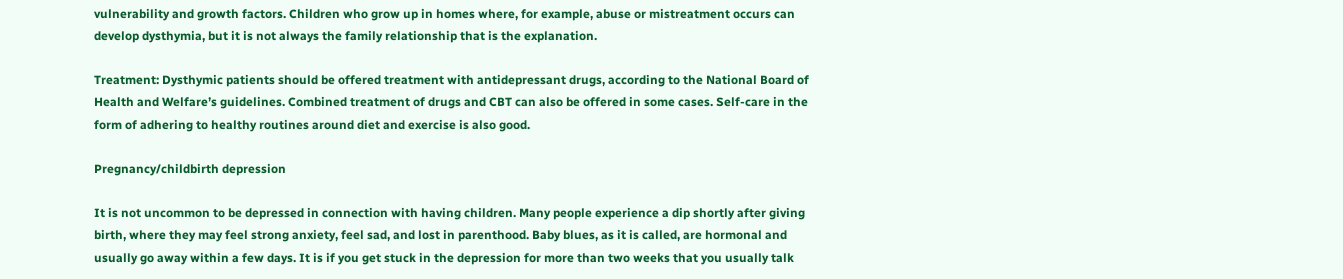vulnerability and growth factors. Children who grow up in homes where, for example, abuse or mistreatment occurs can develop dysthymia, but it is not always the family relationship that is the explanation.

Treatment: Dysthymic patients should be offered treatment with antidepressant drugs, according to the National Board of Health and Welfare’s guidelines. Combined treatment of drugs and CBT can also be offered in some cases. Self-care in the form of adhering to healthy routines around diet and exercise is also good.

Pregnancy/childbirth depression

It is not uncommon to be depressed in connection with having children. Many people experience a dip shortly after giving birth, where they may feel strong anxiety, feel sad, and lost in parenthood. Baby blues, as it is called, are hormonal and usually go away within a few days. It is if you get stuck in the depression for more than two weeks that you usually talk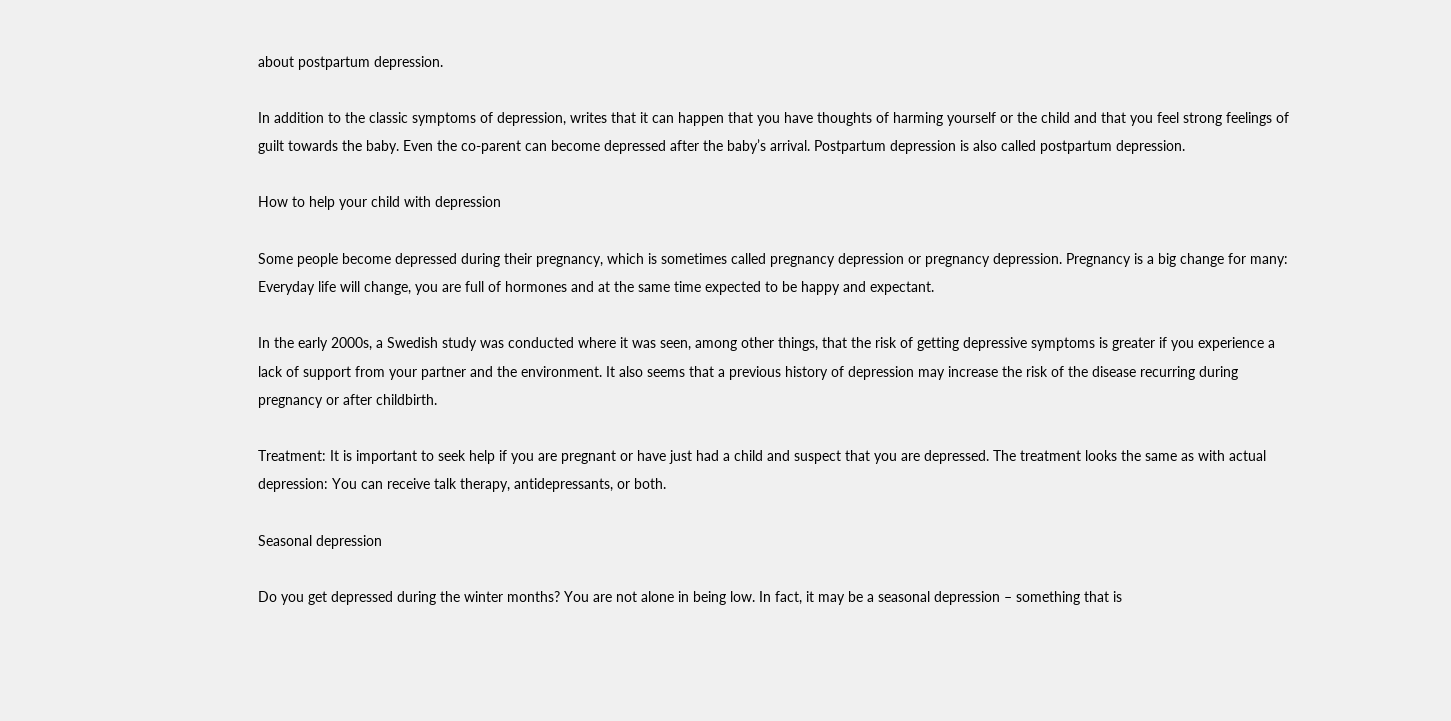about postpartum depression.

In addition to the classic symptoms of depression, writes that it can happen that you have thoughts of harming yourself or the child and that you feel strong feelings of guilt towards the baby. Even the co-parent can become depressed after the baby’s arrival. Postpartum depression is also called postpartum depression.

How to help your child with depression

Some people become depressed during their pregnancy, which is sometimes called pregnancy depression or pregnancy depression. Pregnancy is a big change for many: Everyday life will change, you are full of hormones and at the same time expected to be happy and expectant.

In the early 2000s, a Swedish study was conducted where it was seen, among other things, that the risk of getting depressive symptoms is greater if you experience a lack of support from your partner and the environment. It also seems that a previous history of depression may increase the risk of the disease recurring during pregnancy or after childbirth.

Treatment: It is important to seek help if you are pregnant or have just had a child and suspect that you are depressed. The treatment looks the same as with actual depression: You can receive talk therapy, antidepressants, or both.

Seasonal depression

Do you get depressed during the winter months? You are not alone in being low. In fact, it may be a seasonal depression – something that is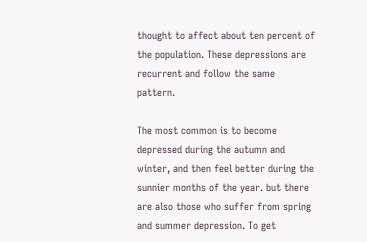thought to affect about ten percent of the population. These depressions are recurrent and follow the same pattern.

The most common is to become depressed during the autumn and winter, and then feel better during the sunnier months of the year. but there are also those who suffer from spring and summer depression. To get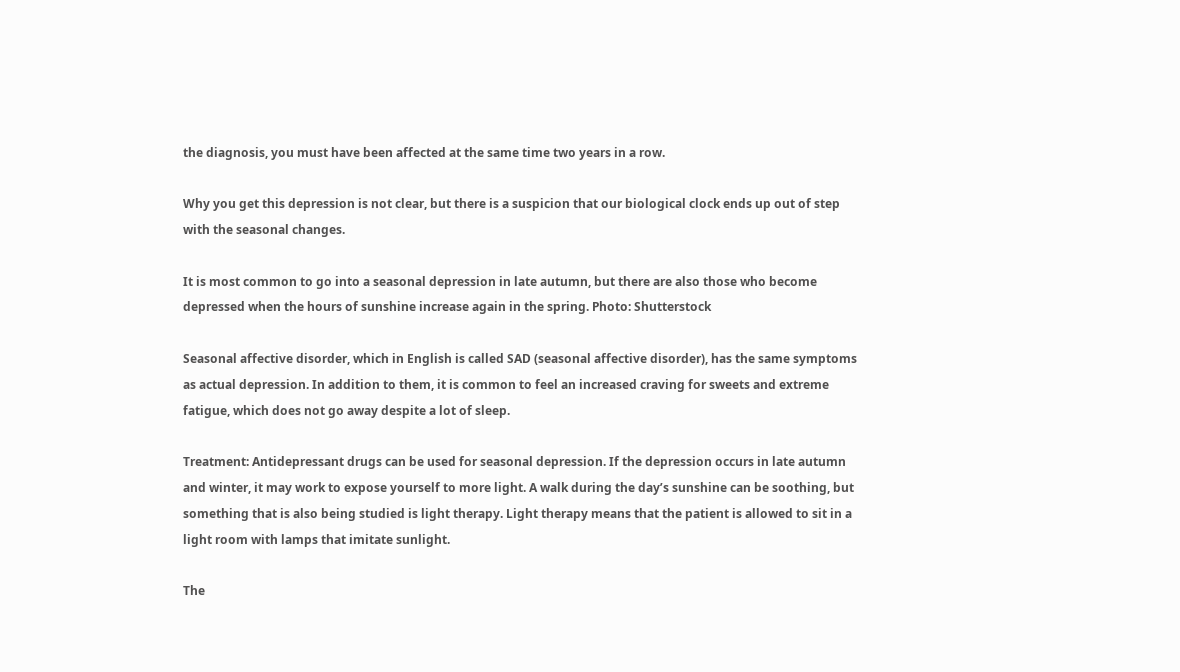the diagnosis, you must have been affected at the same time two years in a row.

Why you get this depression is not clear, but there is a suspicion that our biological clock ends up out of step with the seasonal changes.

It is most common to go into a seasonal depression in late autumn, but there are also those who become depressed when the hours of sunshine increase again in the spring. Photo: Shutterstock

Seasonal affective disorder, which in English is called SAD (seasonal affective disorder), has the same symptoms as actual depression. In addition to them, it is common to feel an increased craving for sweets and extreme fatigue, which does not go away despite a lot of sleep.

Treatment: Antidepressant drugs can be used for seasonal depression. If the depression occurs in late autumn and winter, it may work to expose yourself to more light. A walk during the day’s sunshine can be soothing, but something that is also being studied is light therapy. Light therapy means that the patient is allowed to sit in a light room with lamps that imitate sunlight.

The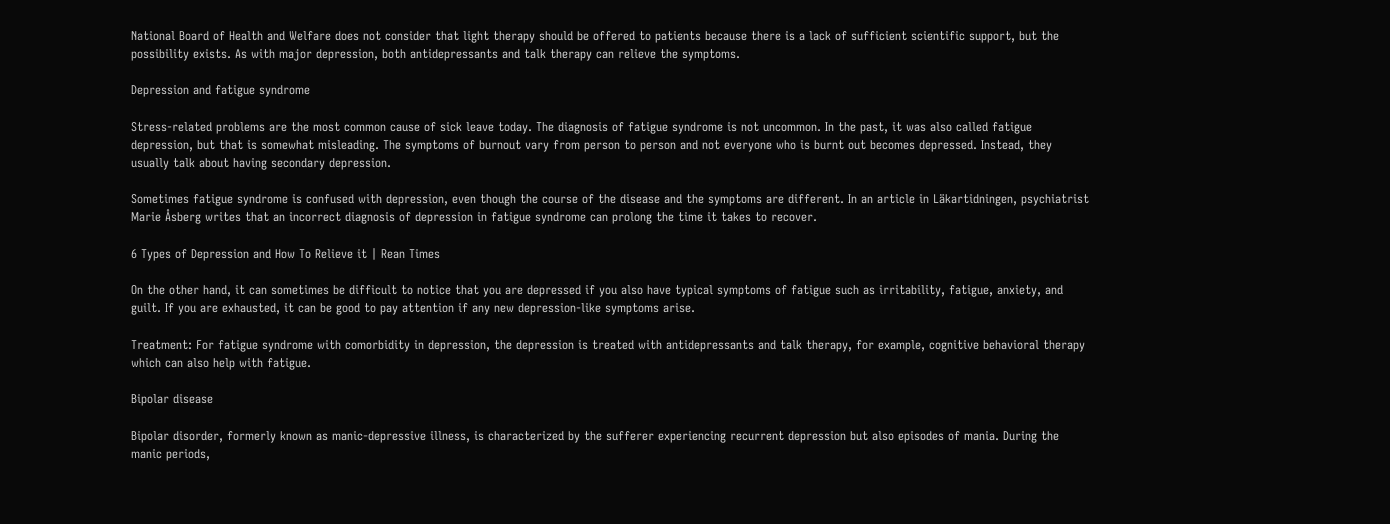National Board of Health and Welfare does not consider that light therapy should be offered to patients because there is a lack of sufficient scientific support, but the possibility exists. As with major depression, both antidepressants and talk therapy can relieve the symptoms.

Depression and fatigue syndrome

Stress-related problems are the most common cause of sick leave today. The diagnosis of fatigue syndrome is not uncommon. In the past, it was also called fatigue depression, but that is somewhat misleading. The symptoms of burnout vary from person to person and not everyone who is burnt out becomes depressed. Instead, they usually talk about having secondary depression.

Sometimes fatigue syndrome is confused with depression, even though the course of the disease and the symptoms are different. In an article in Läkartidningen, psychiatrist Marie Åsberg writes that an incorrect diagnosis of depression in fatigue syndrome can prolong the time it takes to recover.

6 Types of Depression and How To Relieve it | Rean Times

On the other hand, it can sometimes be difficult to notice that you are depressed if you also have typical symptoms of fatigue such as irritability, fatigue, anxiety, and guilt. If you are exhausted, it can be good to pay attention if any new depression-like symptoms arise.

Treatment: For fatigue syndrome with comorbidity in depression, the depression is treated with antidepressants and talk therapy, for example, cognitive behavioral therapy which can also help with fatigue.

Bipolar disease

Bipolar disorder, formerly known as manic-depressive illness, is characterized by the sufferer experiencing recurrent depression but also episodes of mania. During the manic periods,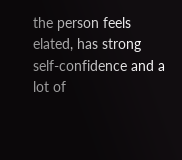the person feels elated, has strong self-confidence and a lot of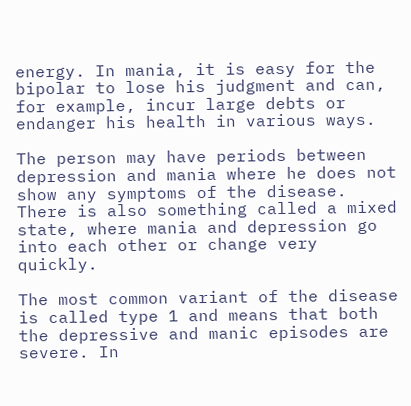energy. In mania, it is easy for the bipolar to lose his judgment and can, for example, incur large debts or endanger his health in various ways.

The person may have periods between depression and mania where he does not show any symptoms of the disease. There is also something called a mixed state, where mania and depression go into each other or change very quickly.

The most common variant of the disease is called type 1 and means that both the depressive and manic episodes are severe. In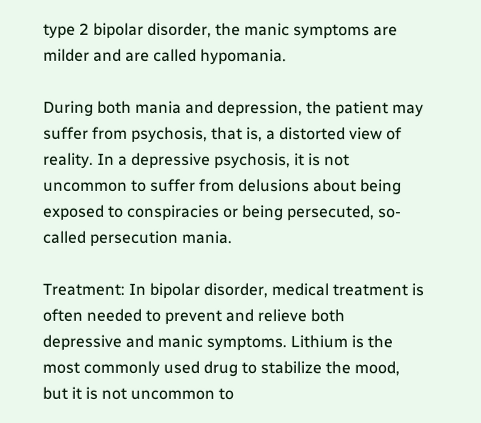type 2 bipolar disorder, the manic symptoms are milder and are called hypomania.

During both mania and depression, the patient may suffer from psychosis, that is, a distorted view of reality. In a depressive psychosis, it is not uncommon to suffer from delusions about being exposed to conspiracies or being persecuted, so-called persecution mania.

Treatment: In bipolar disorder, medical treatment is often needed to prevent and relieve both depressive and manic symptoms. Lithium is the most commonly used drug to stabilize the mood, but it is not uncommon to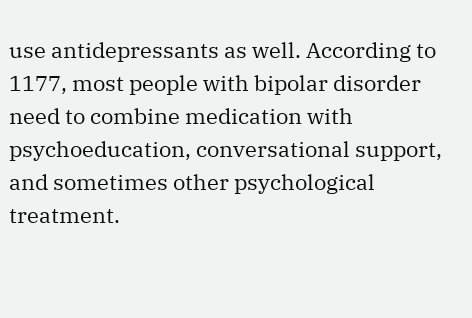use antidepressants as well. According to 1177, most people with bipolar disorder need to combine medication with psychoeducation, conversational support, and sometimes other psychological treatment.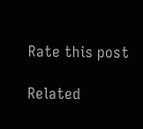Rate this post

Related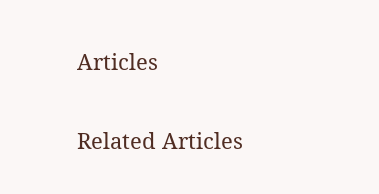Articles

Related Articles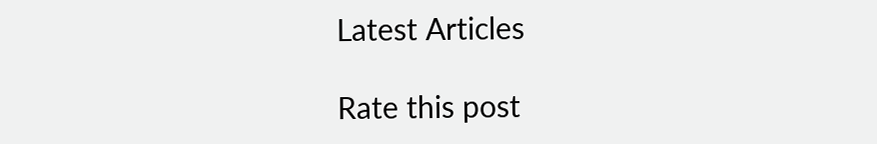Latest Articles

Rate this post